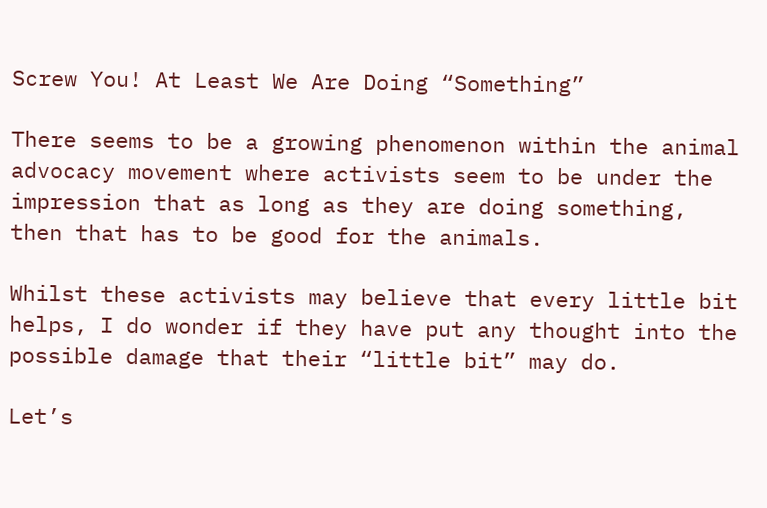Screw You! At Least We Are Doing “Something”

There seems to be a growing phenomenon within the animal advocacy movement where activists seem to be under the impression that as long as they are doing something, then that has to be good for the animals.

Whilst these activists may believe that every little bit helps, I do wonder if they have put any thought into the possible damage that their “little bit” may do.

Let’s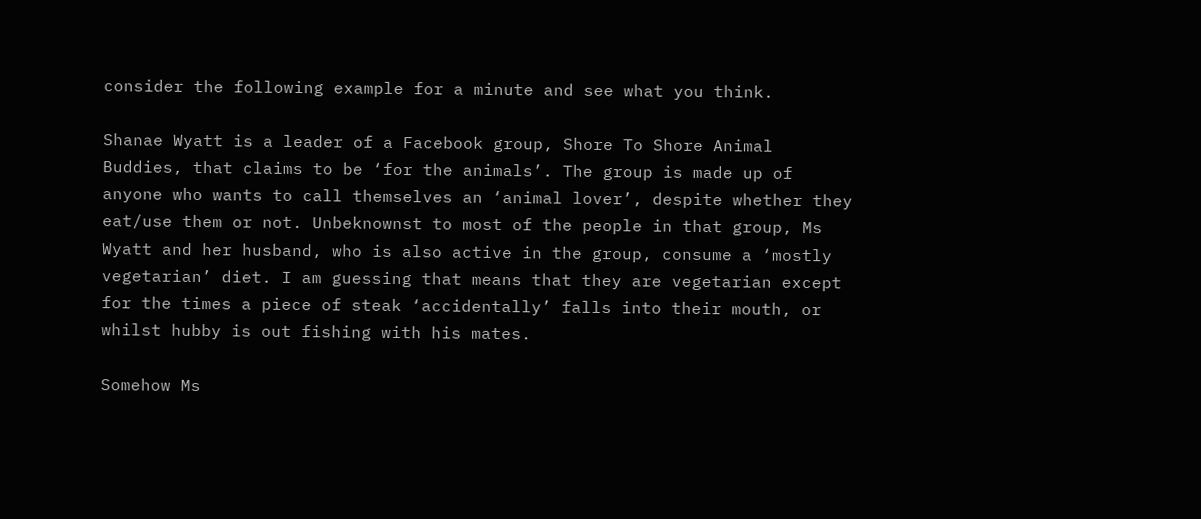consider the following example for a minute and see what you think.

Shanae Wyatt is a leader of a Facebook group, Shore To Shore Animal Buddies, that claims to be ‘for the animals’. The group is made up of anyone who wants to call themselves an ‘animal lover’, despite whether they eat/use them or not. Unbeknownst to most of the people in that group, Ms Wyatt and her husband, who is also active in the group, consume a ‘mostly vegetarian’ diet. I am guessing that means that they are vegetarian except for the times a piece of steak ‘accidentally’ falls into their mouth, or whilst hubby is out fishing with his mates.

Somehow Ms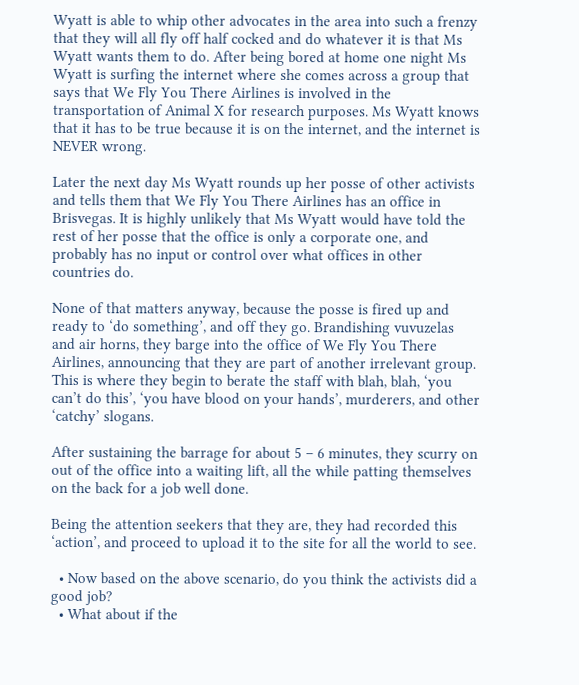Wyatt is able to whip other advocates in the area into such a frenzy that they will all fly off half cocked and do whatever it is that Ms Wyatt wants them to do. After being bored at home one night Ms Wyatt is surfing the internet where she comes across a group that says that We Fly You There Airlines is involved in the transportation of Animal X for research purposes. Ms Wyatt knows that it has to be true because it is on the internet, and the internet is NEVER wrong.

Later the next day Ms Wyatt rounds up her posse of other activists and tells them that We Fly You There Airlines has an office in Brisvegas. It is highly unlikely that Ms Wyatt would have told the rest of her posse that the office is only a corporate one, and probably has no input or control over what offices in other countries do.

None of that matters anyway, because the posse is fired up and ready to ‘do something’, and off they go. Brandishing vuvuzelas and air horns, they barge into the office of We Fly You There Airlines, announcing that they are part of another irrelevant group. This is where they begin to berate the staff with blah, blah, ‘you can’t do this’, ‘you have blood on your hands’, murderers, and other ‘catchy’ slogans.

After sustaining the barrage for about 5 – 6 minutes, they scurry on out of the office into a waiting lift, all the while patting themselves on the back for a job well done.

Being the attention seekers that they are, they had recorded this ‘action’, and proceed to upload it to the site for all the world to see.

  • Now based on the above scenario, do you think the activists did a good job?
  • What about if the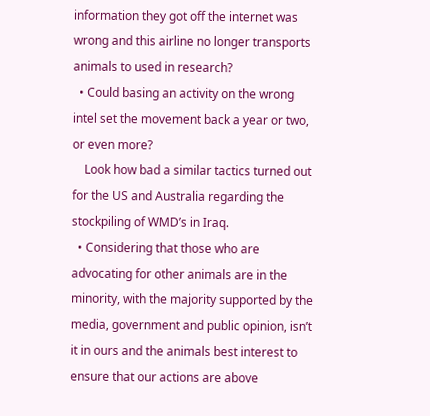information they got off the internet was wrong and this airline no longer transports animals to used in research?
  • Could basing an activity on the wrong intel set the movement back a year or two, or even more?
    Look how bad a similar tactics turned out for the US and Australia regarding the stockpiling of WMD’s in Iraq.
  • Considering that those who are advocating for other animals are in the minority, with the majority supported by the media, government and public opinion, isn’t it in ours and the animals best interest to ensure that our actions are above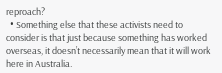reproach?
  • Something else that these activists need to consider is that just because something has worked overseas, it doesn’t necessarily mean that it will work here in Australia.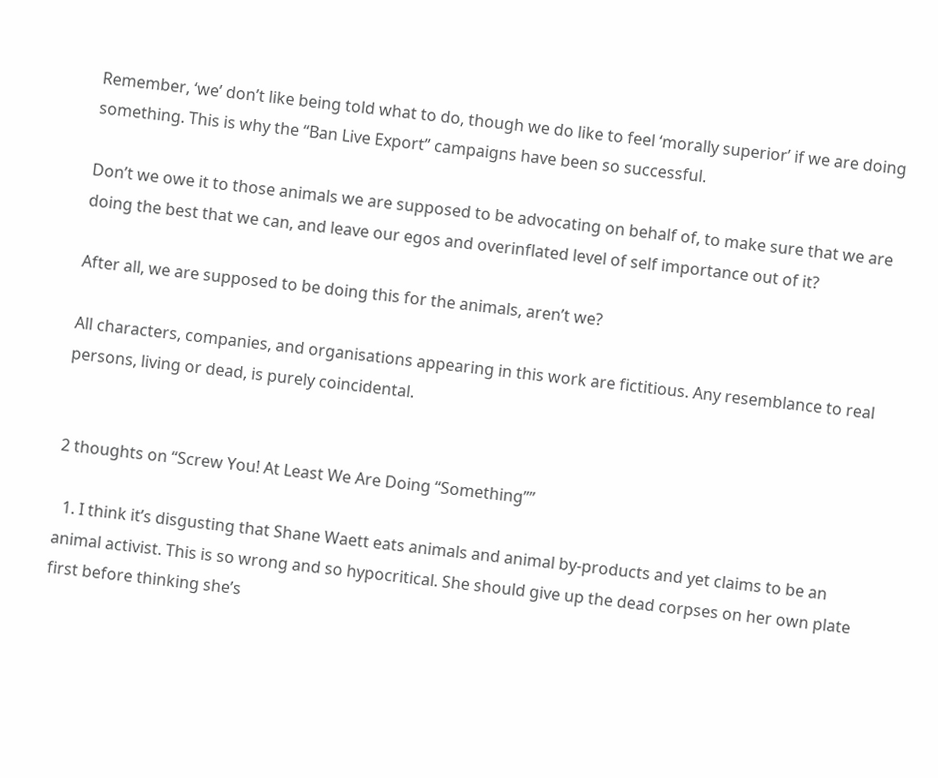Remember, ‘we’ don’t like being told what to do, though we do like to feel ‘morally superior’ if we are doing something. This is why the “Ban Live Export” campaigns have been so successful.

Don’t we owe it to those animals we are supposed to be advocating on behalf of, to make sure that we are doing the best that we can, and leave our egos and overinflated level of self importance out of it?

After all, we are supposed to be doing this for the animals, aren’t we?

All characters, companies, and organisations appearing in this work are fictitious. Any resemblance to real persons, living or dead, is purely coincidental.


2 thoughts on “Screw You! At Least We Are Doing “Something””

  1. I think it’s disgusting that Shane Waett eats animals and animal by-products and yet claims to be an animal activist. This is so wrong and so hypocritical. She should give up the dead corpses on her own plate first before thinking she’s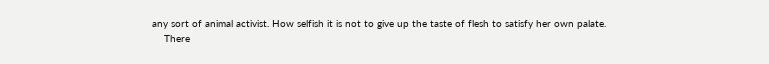any sort of animal activist. How selfish it is not to give up the taste of flesh to satisfy her own palate.
    There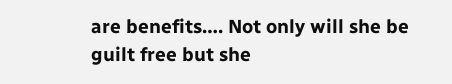are benefits…. Not only will she be guilt free but she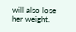will also lose her weight.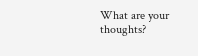What are your thoughts?